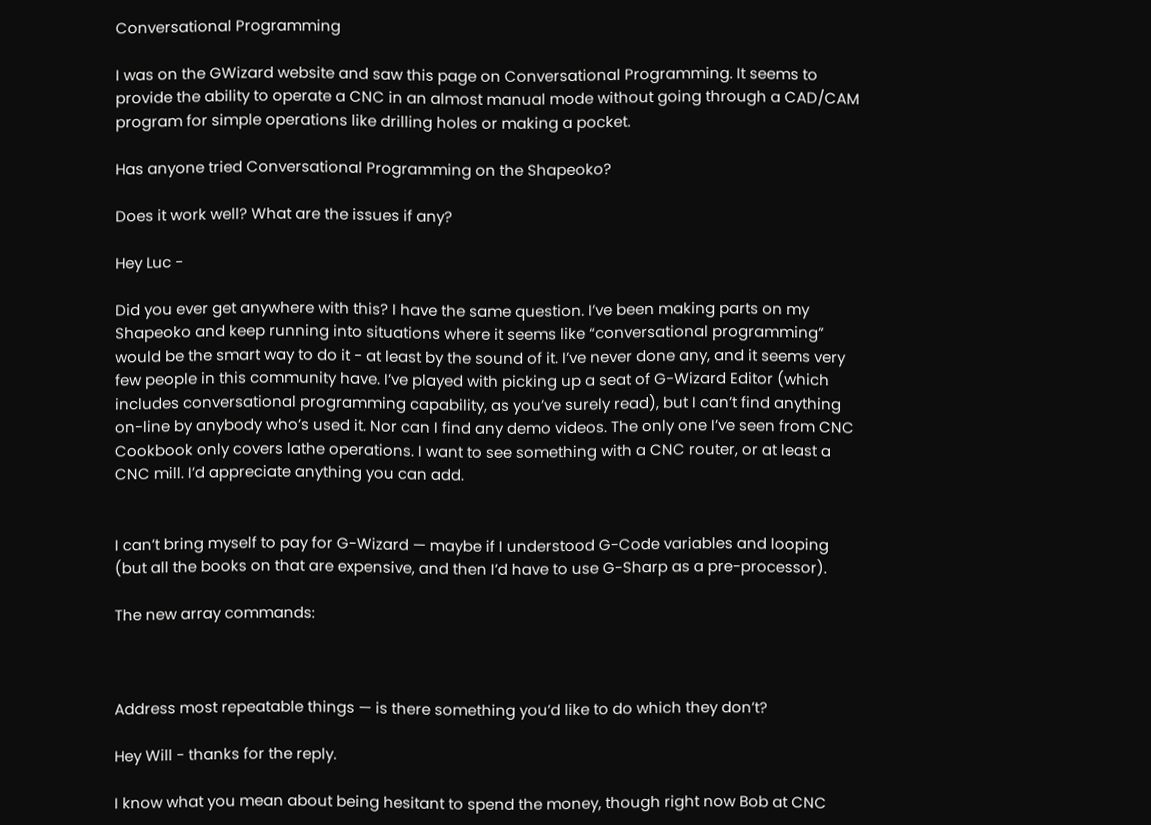Conversational Programming

I was on the GWizard website and saw this page on Conversational Programming. It seems to provide the ability to operate a CNC in an almost manual mode without going through a CAD/CAM program for simple operations like drilling holes or making a pocket.

Has anyone tried Conversational Programming on the Shapeoko?

Does it work well? What are the issues if any?

Hey Luc -

Did you ever get anywhere with this? I have the same question. I’ve been making parts on my Shapeoko and keep running into situations where it seems like “conversational programming” would be the smart way to do it - at least by the sound of it. I’ve never done any, and it seems very few people in this community have. I’ve played with picking up a seat of G-Wizard Editor (which includes conversational programming capability, as you’ve surely read), but I can’t find anything on-line by anybody who’s used it. Nor can I find any demo videos. The only one I’ve seen from CNC Cookbook only covers lathe operations. I want to see something with a CNC router, or at least a CNC mill. I’d appreciate anything you can add.


I can’t bring myself to pay for G-Wizard — maybe if I understood G-Code variables and looping (but all the books on that are expensive, and then I’d have to use G-Sharp as a pre-processor).

The new array commands:



Address most repeatable things — is there something you’d like to do which they don’t?

Hey Will - thanks for the reply.

I know what you mean about being hesitant to spend the money, though right now Bob at CNC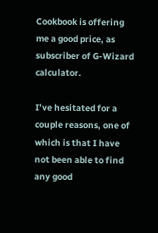Cookbook is offering me a good price, as subscriber of G-Wizard calculator.

I’ve hesitated for a couple reasons, one of which is that I have not been able to find any good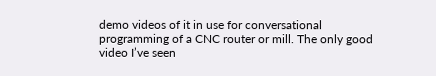demo videos of it in use for conversational programming of a CNC router or mill. The only good video I’ve seen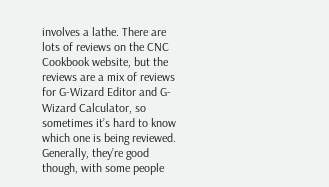involves a lathe. There are lots of reviews on the CNC Cookbook website, but the reviews are a mix of reviews for G-Wizard Editor and G-Wizard Calculator, so sometimes it’s hard to know which one is being reviewed. Generally, they’re good though, with some people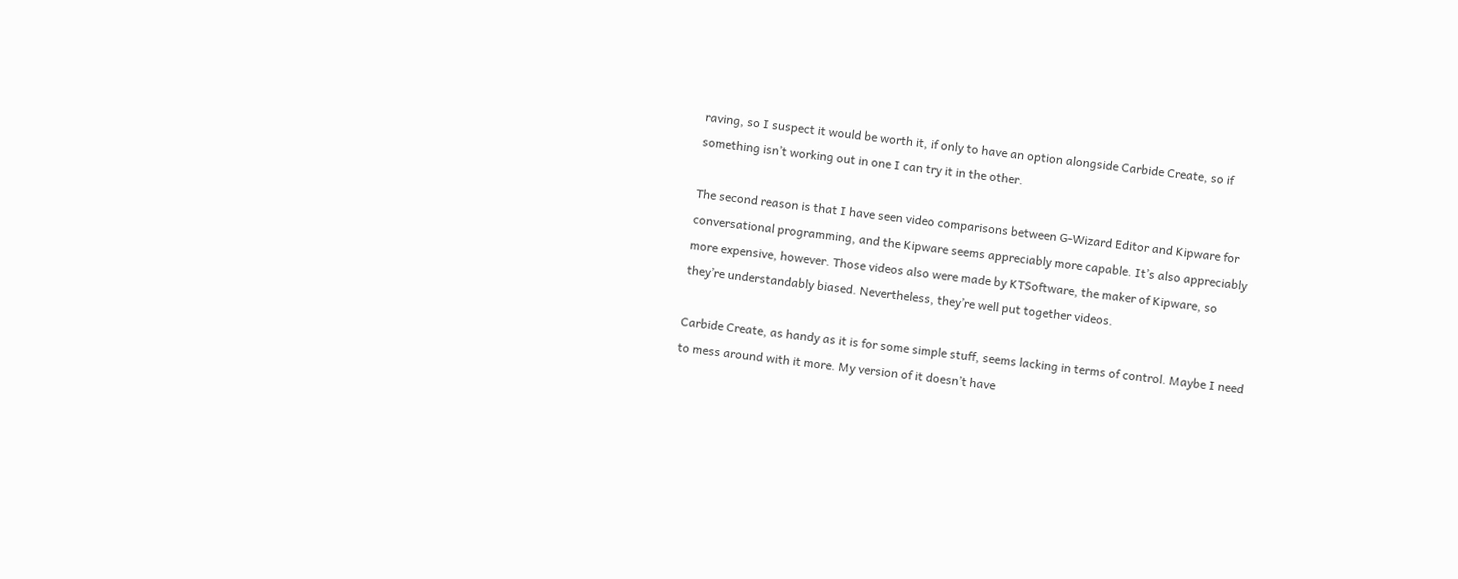raving, so I suspect it would be worth it, if only to have an option alongside Carbide Create, so if something isn’t working out in one I can try it in the other.

The second reason is that I have seen video comparisons between G-Wizard Editor and Kipware for conversational programming, and the Kipware seems appreciably more capable. It’s also appreciably more expensive, however. Those videos also were made by KTSoftware, the maker of Kipware, so they’re understandably biased. Nevertheless, they’re well put together videos.

Carbide Create, as handy as it is for some simple stuff, seems lacking in terms of control. Maybe I need to mess around with it more. My version of it doesn’t have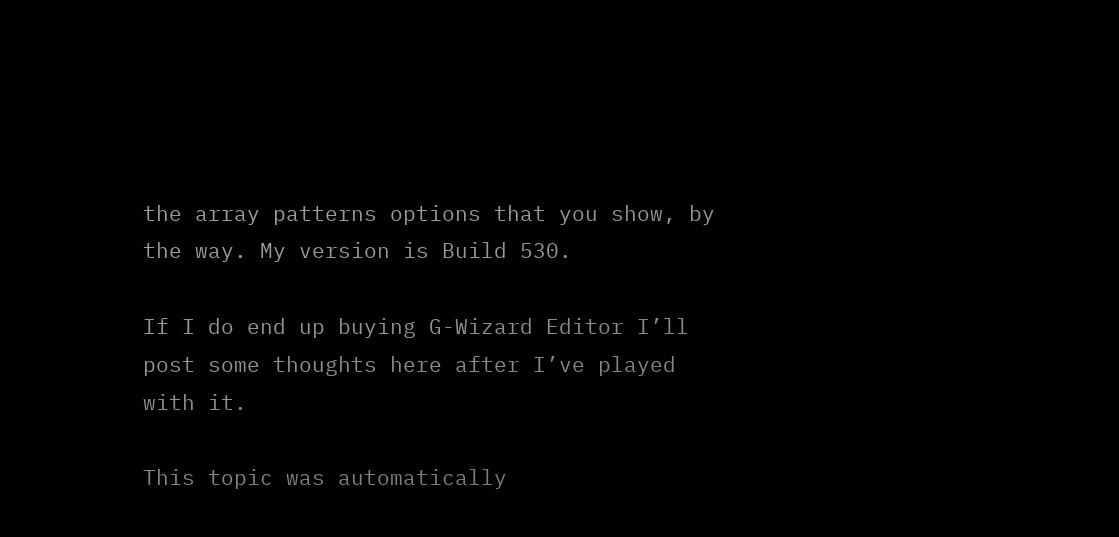the array patterns options that you show, by the way. My version is Build 530.

If I do end up buying G-Wizard Editor I’ll post some thoughts here after I’ve played with it.

This topic was automatically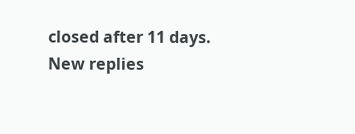closed after 11 days. New replies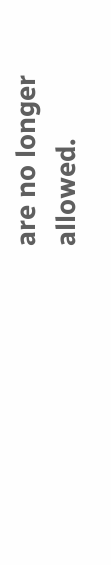are no longer allowed.